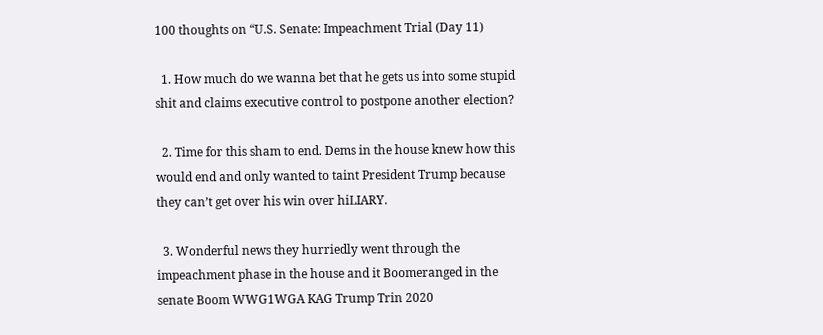100 thoughts on “U.S. Senate: Impeachment Trial (Day 11)

  1. How much do we wanna bet that he gets us into some stupid shit and claims executive control to postpone another election?

  2. Time for this sham to end. Dems in the house knew how this would end and only wanted to taint President Trump because they can’t get over his win over hiLIARY.

  3. Wonderful news they hurriedly went through the impeachment phase in the house and it Boomeranged in the senate Boom WWG1WGA KAG Trump Trin 2020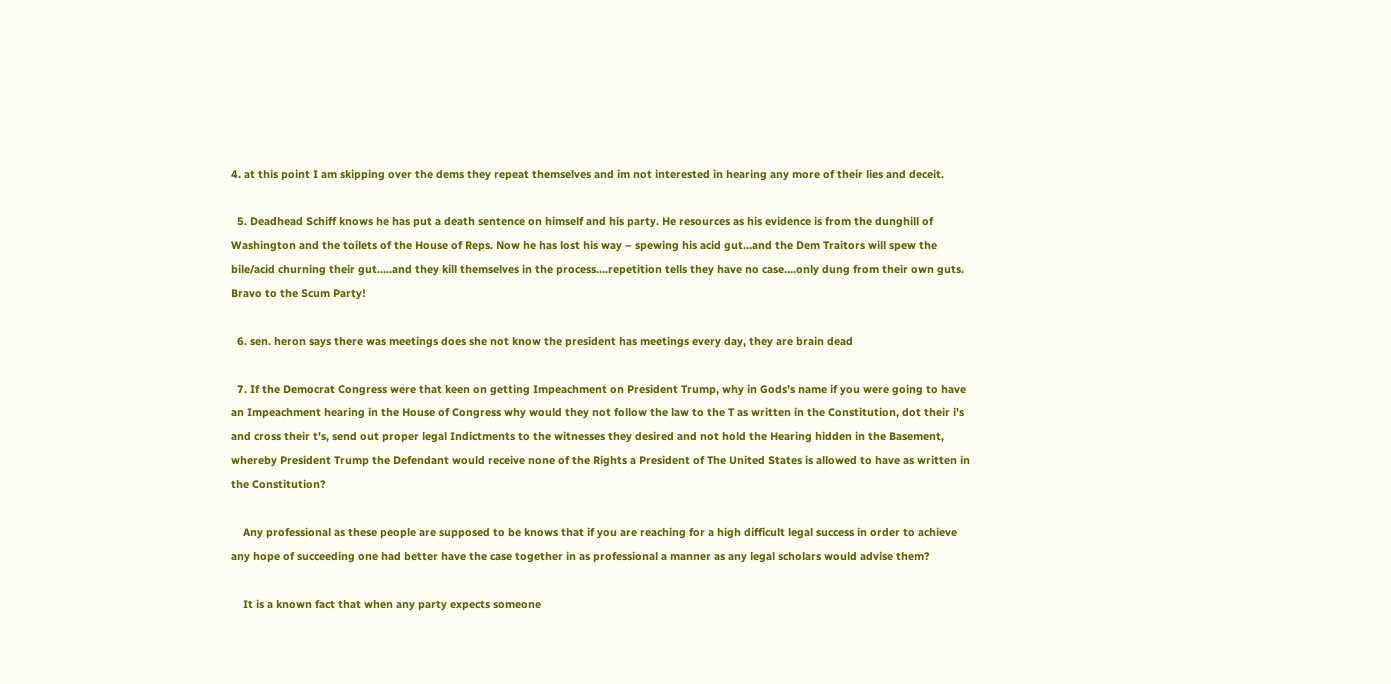4. at this point I am skipping over the dems they repeat themselves and im not interested in hearing any more of their lies and deceit.

  5. Deadhead Schiff knows he has put a death sentence on himself and his party. He resources as his evidence is from the dunghill of Washington and the toilets of the House of Reps. Now he has lost his way – spewing his acid gut…and the Dem Traitors will spew the bile/acid churning their gut…..and they kill themselves in the process….repetition tells they have no case….only dung from their own guts. Bravo to the Scum Party!

  6. sen. heron says there was meetings does she not know the president has meetings every day, they are brain dead

  7. If the Democrat Congress were that keen on getting Impeachment on President Trump, why in Gods's name if you were going to have an Impeachment hearing in the House of Congress why would they not follow the law to the T as written in the Constitution, dot their i's and cross their t's, send out proper legal Indictments to the witnesses they desired and not hold the Hearing hidden in the Basement, whereby President Trump the Defendant would receive none of the Rights a President of The United States is allowed to have as written in the Constitution?

    Any professional as these people are supposed to be knows that if you are reaching for a high difficult legal success in order to achieve any hope of succeeding one had better have the case together in as professional a manner as any legal scholars would advise them?

    It is a known fact that when any party expects someone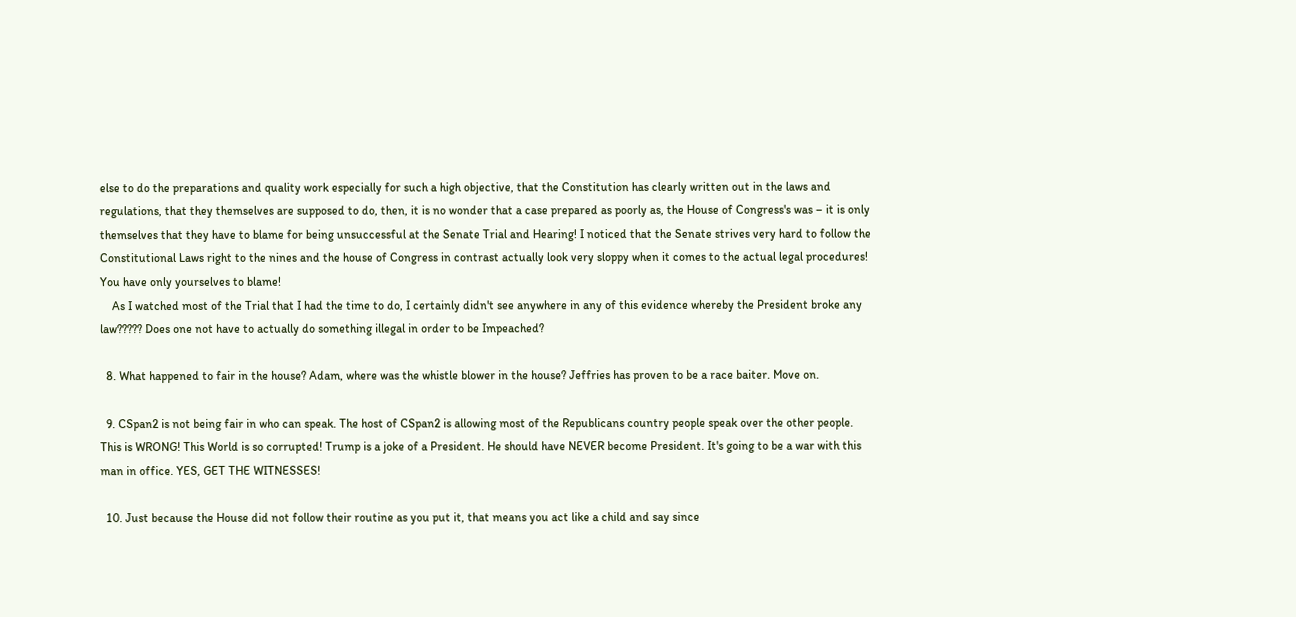else to do the preparations and quality work especially for such a high objective, that the Constitution has clearly written out in the laws and regulations, that they themselves are supposed to do, then, it is no wonder that a case prepared as poorly as, the House of Congress's was – it is only themselves that they have to blame for being unsuccessful at the Senate Trial and Hearing! I noticed that the Senate strives very hard to follow the Constitutional Laws right to the nines and the house of Congress in contrast actually look very sloppy when it comes to the actual legal procedures! You have only yourselves to blame!
    As I watched most of the Trial that I had the time to do, I certainly didn't see anywhere in any of this evidence whereby the President broke any law????? Does one not have to actually do something illegal in order to be Impeached?

  8. What happened to fair in the house? Adam, where was the whistle blower in the house? Jeffries has proven to be a race baiter. Move on.

  9. CSpan2 is not being fair in who can speak. The host of CSpan2 is allowing most of the Republicans country people speak over the other people. This is WRONG! This World is so corrupted! Trump is a joke of a President. He should have NEVER become President. It's going to be a war with this man in office. YES, GET THE WITNESSES!

  10. Just because the House did not follow their routine as you put it, that means you act like a child and say since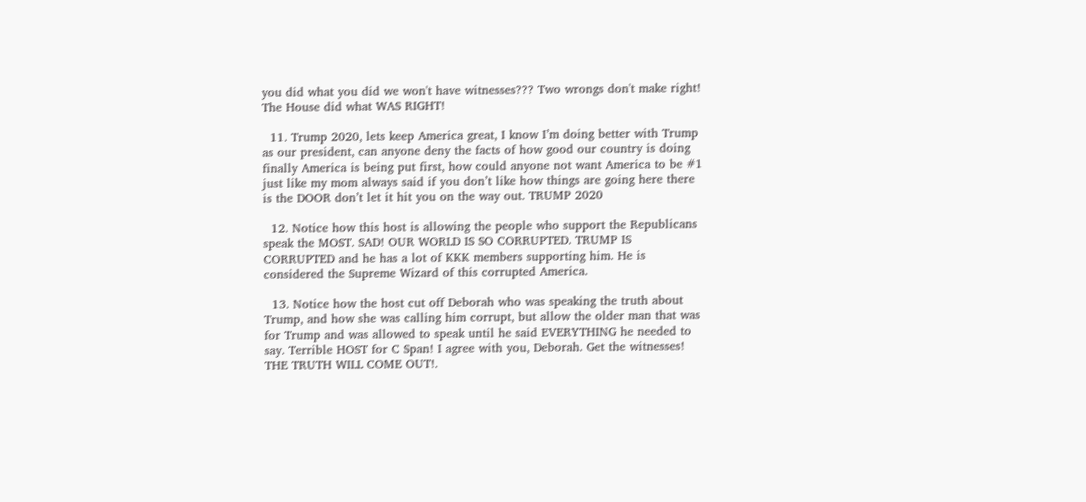you did what you did we won't have witnesses??? Two wrongs don't make right! The House did what WAS RIGHT!

  11. Trump 2020, lets keep America great, I know I’m doing better with Trump as our president, can anyone deny the facts of how good our country is doing finally America is being put first, how could anyone not want America to be #1 just like my mom always said if you don’t like how things are going here there is the DOOR don’t let it hit you on the way out. TRUMP 2020

  12. Notice how this host is allowing the people who support the Republicans speak the MOST. SAD! OUR WORLD IS SO CORRUPTED. TRUMP IS CORRUPTED and he has a lot of KKK members supporting him. He is considered the Supreme Wizard of this corrupted America.

  13. Notice how the host cut off Deborah who was speaking the truth about Trump, and how she was calling him corrupt, but allow the older man that was for Trump and was allowed to speak until he said EVERYTHING he needed to say. Terrible HOST for C Span! I agree with you, Deborah. Get the witnesses! THE TRUTH WILL COME OUT!.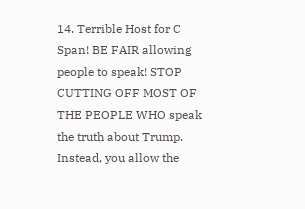14. Terrible Host for C Span! BE FAIR allowing people to speak! STOP CUTTING OFF MOST OF THE PEOPLE WHO speak the truth about Trump. Instead, you allow the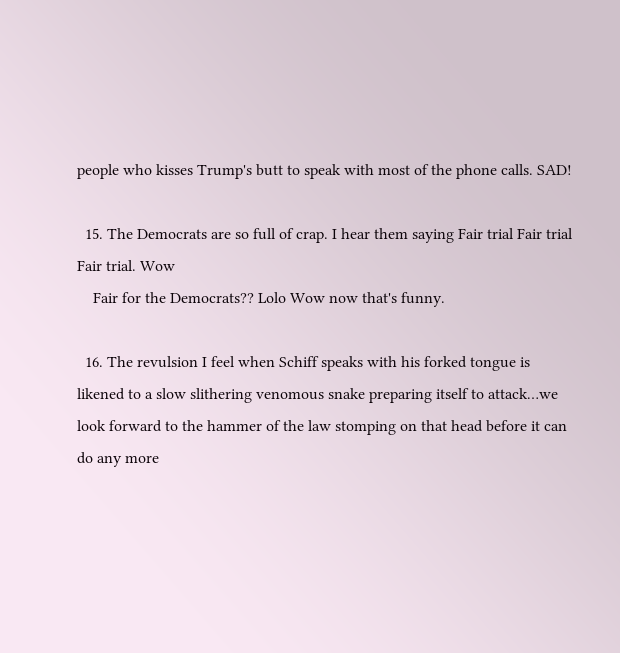people who kisses Trump's butt to speak with most of the phone calls. SAD!

  15. The Democrats are so full of crap. I hear them saying Fair trial Fair trial Fair trial. Wow
    Fair for the Democrats?? Lolo Wow now that's funny.

  16. The revulsion I feel when Schiff speaks with his forked tongue is likened to a slow slithering venomous snake preparing itself to attack…we look forward to the hammer of the law stomping on that head before it can do any more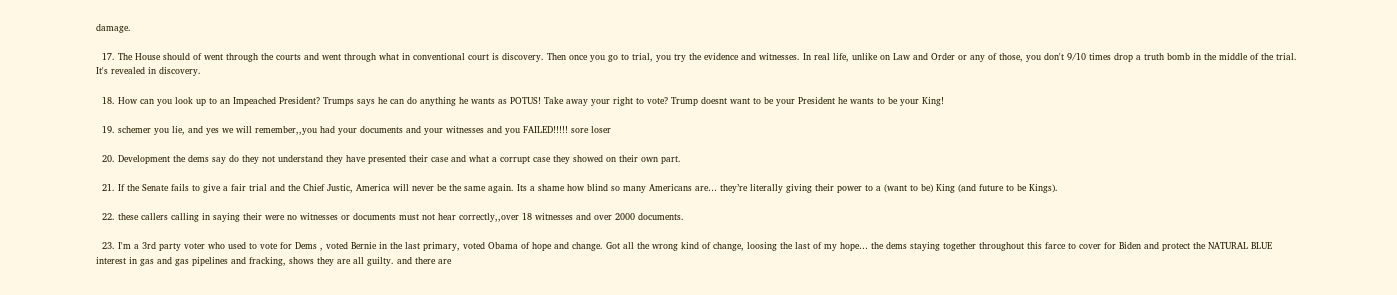damage.

  17. The House should of went through the courts and went through what in conventional court is discovery. Then once you go to trial, you try the evidence and witnesses. In real life, unlike on Law and Order or any of those, you don't 9/10 times drop a truth bomb in the middle of the trial. It's revealed in discovery.

  18. How can you look up to an Impeached President? Trumps says he can do anything he wants as POTUS! Take away your right to vote? Trump doesnt want to be your President he wants to be your King!

  19. schemer you lie, and yes we will remember,,you had your documents and your witnesses and you FAILED!!!!! sore loser

  20. Development the dems say do they not understand they have presented their case and what a corrupt case they showed on their own part.

  21. If the Senate fails to give a fair trial and the Chief Justic, America will never be the same again. Its a shame how blind so many Americans are… they’re literally giving their power to a (want to be) King (and future to be Kings).

  22. these callers calling in saying their were no witnesses or documents must not hear correctly,,over 18 witnesses and over 2000 documents.

  23. I'm a 3rd party voter who used to vote for Dems , voted Bernie in the last primary, voted Obama of hope and change. Got all the wrong kind of change, loosing the last of my hope… the dems staying together throughout this farce to cover for Biden and protect the NATURAL BLUE interest in gas and gas pipelines and fracking, shows they are all guilty. and there are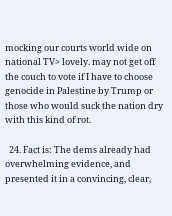mocking our courts world wide on national TV> lovely. may not get off the couch to vote if I have to choose genocide in Palestine by Trump or those who would suck the nation dry with this kind of rot.

  24. Fact is: The dems already had overwhelming evidence, and presented it in a convincing, clear,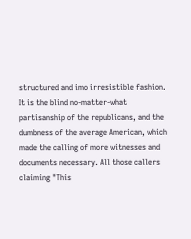structured and imo irresistible fashion. It is the blind no-matter-what partisanship of the republicans, and the dumbness of the average American, which made the calling of more witnesses and documents necessary. All those callers claiming "This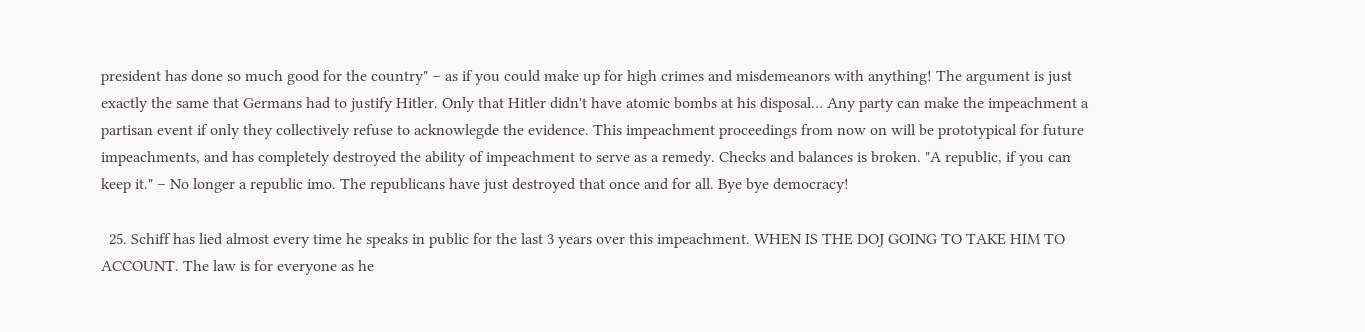president has done so much good for the country" – as if you could make up for high crimes and misdemeanors with anything! The argument is just exactly the same that Germans had to justify Hitler. Only that Hitler didn't have atomic bombs at his disposal… Any party can make the impeachment a partisan event if only they collectively refuse to acknowlegde the evidence. This impeachment proceedings from now on will be prototypical for future impeachments, and has completely destroyed the ability of impeachment to serve as a remedy. Checks and balances is broken. "A republic, if you can keep it." – No longer a republic imo. The republicans have just destroyed that once and for all. Bye bye democracy!

  25. Schiff has lied almost every time he speaks in public for the last 3 years over this impeachment. WHEN IS THE DOJ GOING TO TAKE HIM TO ACCOUNT. The law is for everyone as he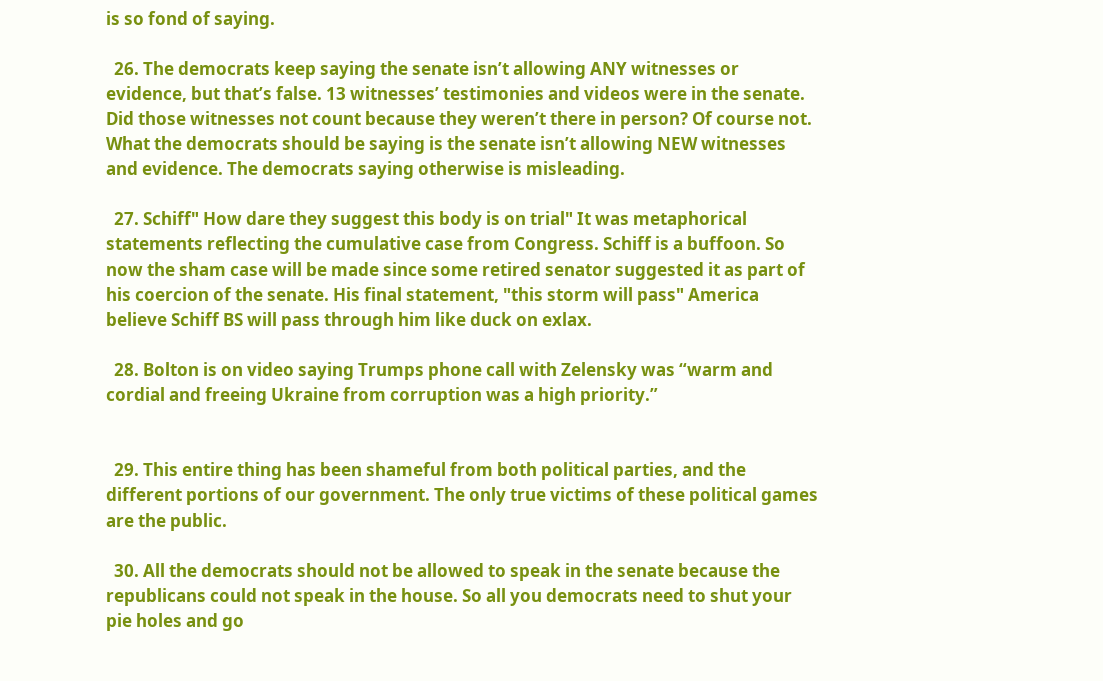is so fond of saying.

  26. The democrats keep saying the senate isn’t allowing ANY witnesses or evidence, but that’s false. 13 witnesses’ testimonies and videos were in the senate. Did those witnesses not count because they weren’t there in person? Of course not. What the democrats should be saying is the senate isn’t allowing NEW witnesses and evidence. The democrats saying otherwise is misleading.

  27. Schiff" How dare they suggest this body is on trial" It was metaphorical statements reflecting the cumulative case from Congress. Schiff is a buffoon. So now the sham case will be made since some retired senator suggested it as part of his coercion of the senate. His final statement, "this storm will pass" America believe Schiff BS will pass through him like duck on exlax.

  28. Bolton is on video saying Trumps phone call with Zelensky was “warm and cordial and freeing Ukraine from corruption was a high priority.”


  29. This entire thing has been shameful from both political parties, and the different portions of our government. The only true victims of these political games are the public.

  30. All the democrats should not be allowed to speak in the senate because the republicans could not speak in the house. So all you democrats need to shut your pie holes and go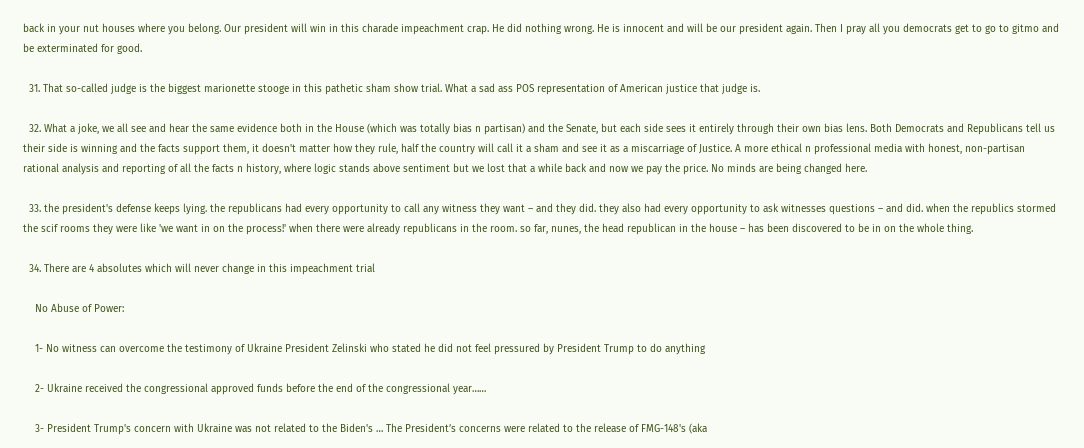back in your nut houses where you belong. Our president will win in this charade impeachment crap. He did nothing wrong. He is innocent and will be our president again. Then I pray all you democrats get to go to gitmo and be exterminated for good.

  31. That so-called judge is the biggest marionette stooge in this pathetic sham show trial. What a sad ass POS representation of American justice that judge is.

  32. What a joke, we all see and hear the same evidence both in the House (which was totally bias n partisan) and the Senate, but each side sees it entirely through their own bias lens. Both Democrats and Republicans tell us their side is winning and the facts support them, it doesn't matter how they rule, half the country will call it a sham and see it as a miscarriage of Justice. A more ethical n professional media with honest, non-partisan rational analysis and reporting of all the facts n history, where logic stands above sentiment but we lost that a while back and now we pay the price. No minds are being changed here.

  33. the president's defense keeps lying. the republicans had every opportunity to call any witness they want – and they did. they also had every opportunity to ask witnesses questions – and did. when the republics stormed the scif rooms they were like 'we want in on the process!' when there were already republicans in the room. so far, nunes, the head republican in the house – has been discovered to be in on the whole thing.

  34. There are 4 absolutes which will never change in this impeachment trial

    No Abuse of Power:

    1- No witness can overcome the testimony of Ukraine President Zelinski who stated he did not feel pressured by President Trump to do anything

    2- Ukraine received the congressional approved funds before the end of the congressional year……

    3- President Trump's concern with Ukraine was not related to the Biden's … The President’s concerns were related to the release of FMG-148's (aka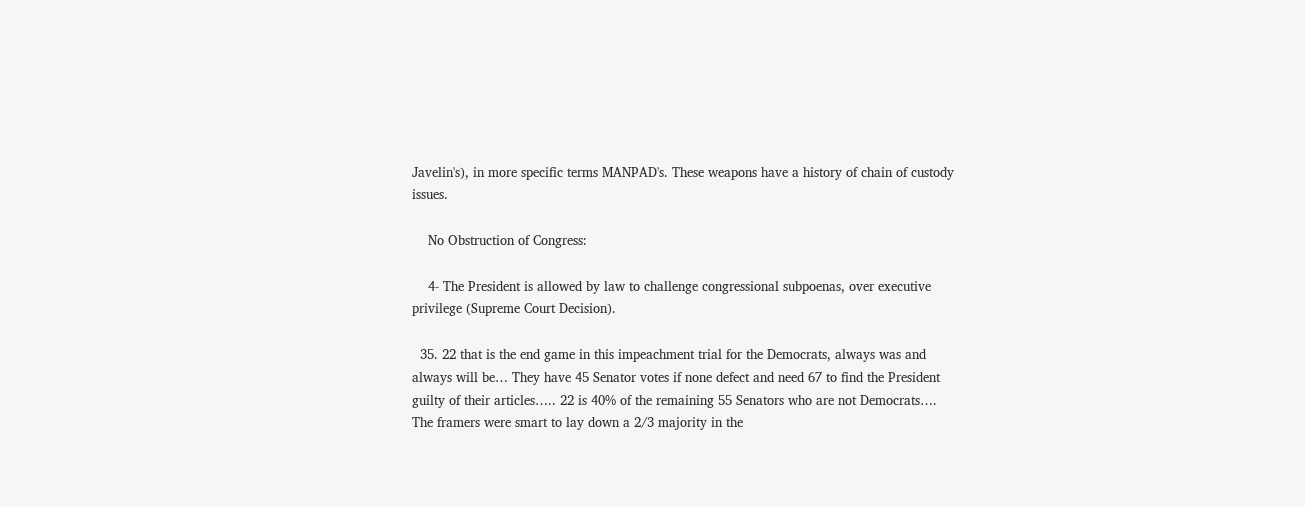Javelin's), in more specific terms MANPAD's. These weapons have a history of chain of custody issues.

    No Obstruction of Congress:

    4- The President is allowed by law to challenge congressional subpoenas, over executive privilege (Supreme Court Decision).

  35. 22 that is the end game in this impeachment trial for the Democrats, always was and always will be… They have 45 Senator votes if none defect and need 67 to find the President guilty of their articles….. 22 is 40% of the remaining 55 Senators who are not Democrats…. The framers were smart to lay down a 2/3 majority in the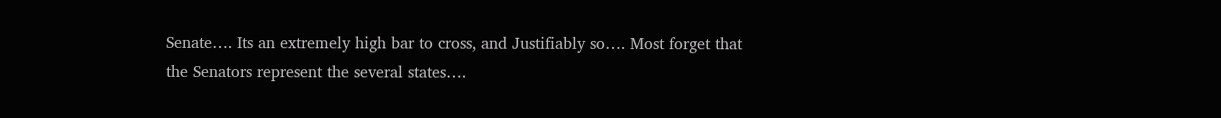Senate…. Its an extremely high bar to cross, and Justifiably so…. Most forget that the Senators represent the several states….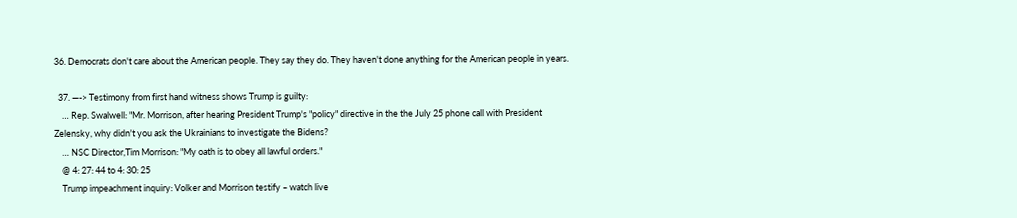36. Democrats don't care about the American people. They say they do. They haven't done anything for the American people in years.

  37. —-> Testimony from first hand witness shows Trump is guilty:
    … Rep. Swalwell: "Mr. Morrison, after hearing President Trump's "policy" directive in the the July 25 phone call with President Zelensky, why didn't you ask the Ukrainians to investigate the Bidens?
    … NSC Director,Tim Morrison: "My oath is to obey all lawful orders."
    @ 4: 27: 44 to 4: 30: 25
    Trump impeachment inquiry: Volker and Morrison testify – watch live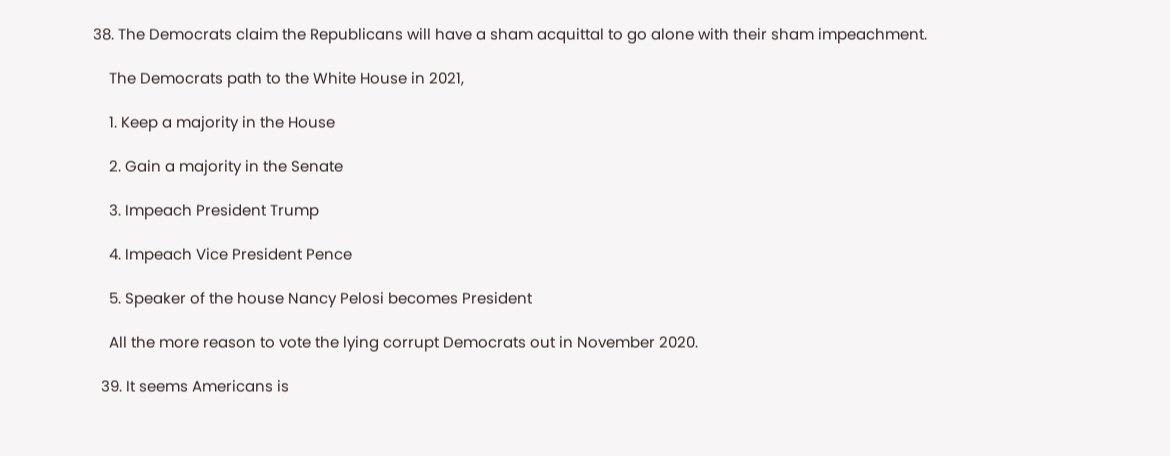38. The Democrats claim the Republicans will have a sham acquittal to go alone with their sham impeachment.

    The Democrats path to the White House in 2021,

    1. Keep a majority in the House

    2. Gain a majority in the Senate

    3. Impeach President Trump

    4. Impeach Vice President Pence

    5. Speaker of the house Nancy Pelosi becomes President

    All the more reason to vote the lying corrupt Democrats out in November 2020.

  39. It seems Americans is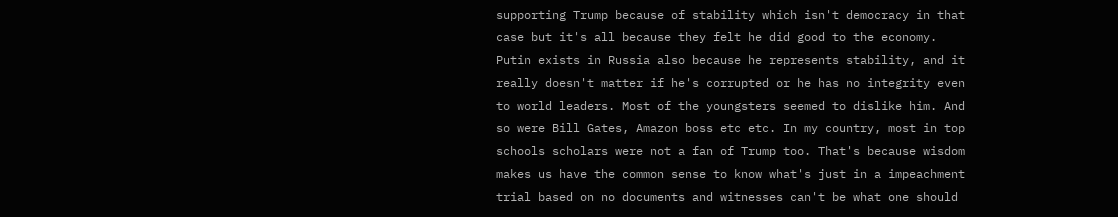supporting Trump because of stability which isn't democracy in that case but it's all because they felt he did good to the economy. Putin exists in Russia also because he represents stability, and it really doesn't matter if he's corrupted or he has no integrity even to world leaders. Most of the youngsters seemed to dislike him. And so were Bill Gates, Amazon boss etc etc. In my country, most in top schools scholars were not a fan of Trump too. That's because wisdom makes us have the common sense to know what's just in a impeachment trial based on no documents and witnesses can't be what one should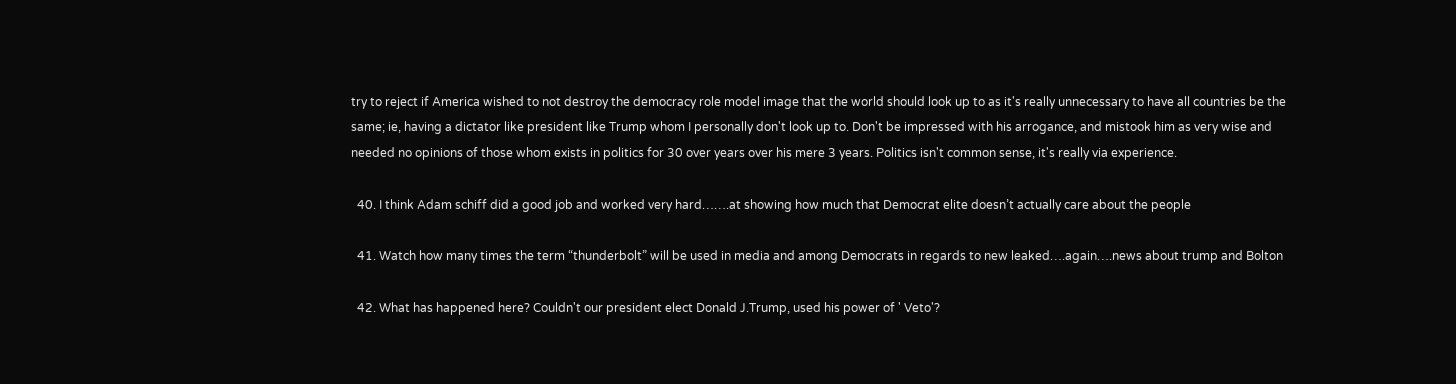try to reject if America wished to not destroy the democracy role model image that the world should look up to as it's really unnecessary to have all countries be the same; ie, having a dictator like president like Trump whom I personally don't look up to. Don't be impressed with his arrogance, and mistook him as very wise and needed no opinions of those whom exists in politics for 30 over years over his mere 3 years. Politics isn't common sense, it's really via experience.

  40. I think Adam schiff did a good job and worked very hard…….at showing how much that Democrat elite doesn’t actually care about the people

  41. Watch how many times the term “thunderbolt” will be used in media and among Democrats in regards to new leaked….again….news about trump and Bolton

  42. What has happened here? Couldn't our president elect Donald J.Trump, used his power of ' Veto'?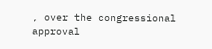, over the congressional approval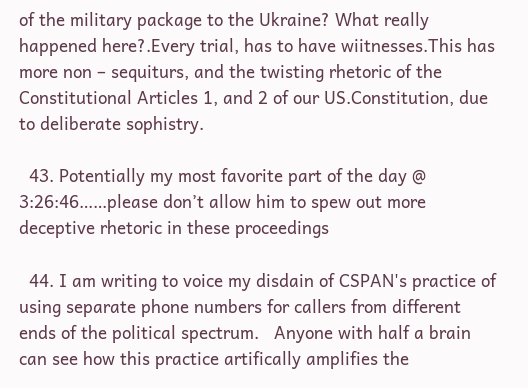of the military package to the Ukraine? What really happened here?.Every trial, has to have wiitnesses.This has more non – sequiturs, and the twisting rhetoric of the Constitutional Articles 1, and 2 of our US.Constitution, due to deliberate sophistry.

  43. Potentially my most favorite part of the day @ 3:26:46……please don’t allow him to spew out more deceptive rhetoric in these proceedings

  44. I am writing to voice my disdain of CSPAN's practice of using separate phone numbers for callers from different ends of the political spectrum.   Anyone with half a brain can see how this practice artifically amplifies the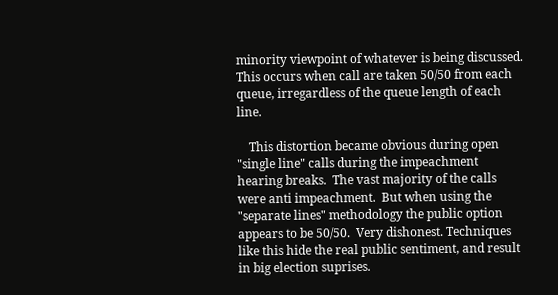minority viewpoint of whatever is being discussed.  This occurs when call are taken 50/50 from each queue, irregardless of the queue length of each line.

    This distortion became obvious during open "single line" calls during the impeachment hearing breaks.  The vast majority of the calls were anti impeachment.  But when using the "separate lines" methodology the public option appears to be 50/50.  Very dishonest. Techniques like this hide the real public sentiment, and result in big election suprises.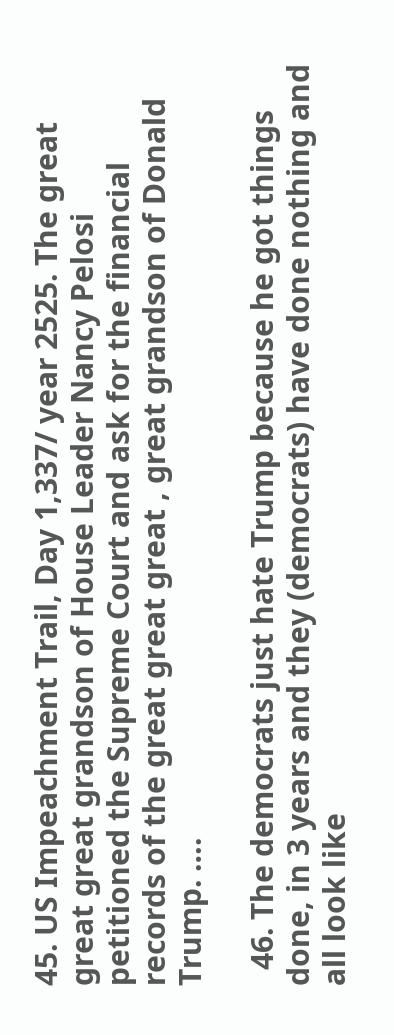45. US Impeachment Trail, Day 1,337/ year 2525. The great great great grandson of House Leader Nancy Pelosi petitioned the Supreme Court and ask for the financial records of the great great great , great grandson of Donald Trump. ….

  46. The democrats just hate Trump because he got things done, in 3 years and they (democrats) have done nothing and all look like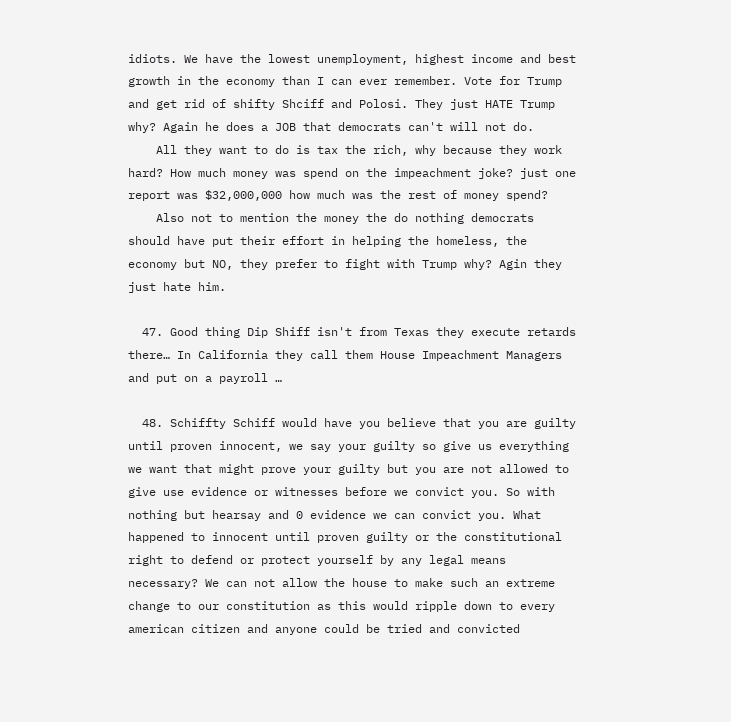idiots. We have the lowest unemployment, highest income and best growth in the economy than I can ever remember. Vote for Trump and get rid of shifty Shciff and Polosi. They just HATE Trump why? Again he does a JOB that democrats can't will not do.
    All they want to do is tax the rich, why because they work hard? How much money was spend on the impeachment joke? just one report was $32,000,000 how much was the rest of money spend?
    Also not to mention the money the do nothing democrats should have put their effort in helping the homeless, the economy but NO, they prefer to fight with Trump why? Agin they just hate him.

  47. Good thing Dip Shiff isn't from Texas they execute retards there… In California they call them House Impeachment Managers and put on a payroll …

  48. Schiffty Schiff would have you believe that you are guilty until proven innocent, we say your guilty so give us everything we want that might prove your guilty but you are not allowed to give use evidence or witnesses before we convict you. So with nothing but hearsay and 0 evidence we can convict you. What happened to innocent until proven guilty or the constitutional right to defend or protect yourself by any legal means necessary? We can not allow the house to make such an extreme change to our constitution as this would ripple down to every american citizen and anyone could be tried and convicted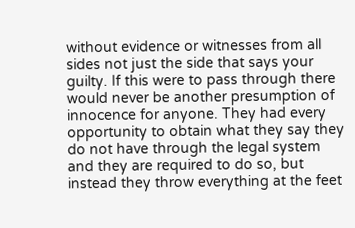without evidence or witnesses from all sides not just the side that says your guilty. If this were to pass through there would never be another presumption of innocence for anyone. They had every opportunity to obtain what they say they do not have through the legal system and they are required to do so, but instead they throw everything at the feet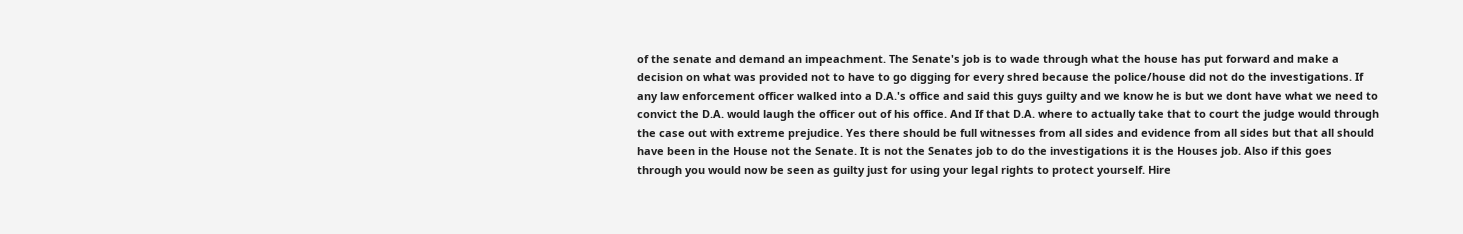of the senate and demand an impeachment. The Senate's job is to wade through what the house has put forward and make a decision on what was provided not to have to go digging for every shred because the police/house did not do the investigations. If any law enforcement officer walked into a D.A.'s office and said this guys guilty and we know he is but we dont have what we need to convict the D.A. would laugh the officer out of his office. And If that D.A. where to actually take that to court the judge would through the case out with extreme prejudice. Yes there should be full witnesses from all sides and evidence from all sides but that all should have been in the House not the Senate. It is not the Senates job to do the investigations it is the Houses job. Also if this goes through you would now be seen as guilty just for using your legal rights to protect yourself. Hire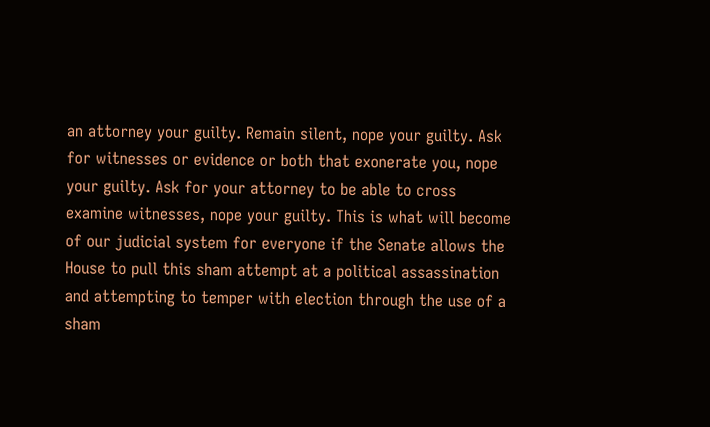an attorney your guilty. Remain silent, nope your guilty. Ask for witnesses or evidence or both that exonerate you, nope your guilty. Ask for your attorney to be able to cross examine witnesses, nope your guilty. This is what will become of our judicial system for everyone if the Senate allows the House to pull this sham attempt at a political assassination and attempting to temper with election through the use of a sham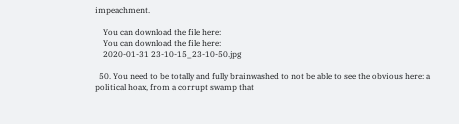impeachment.

    You can download the file here:
    You can download the file here:
    2020-01-31 23-10-15_23-10-50.jpg

  50. You need to be totally and fully brainwashed to not be able to see the obvious here: a political hoax, from a corrupt swamp that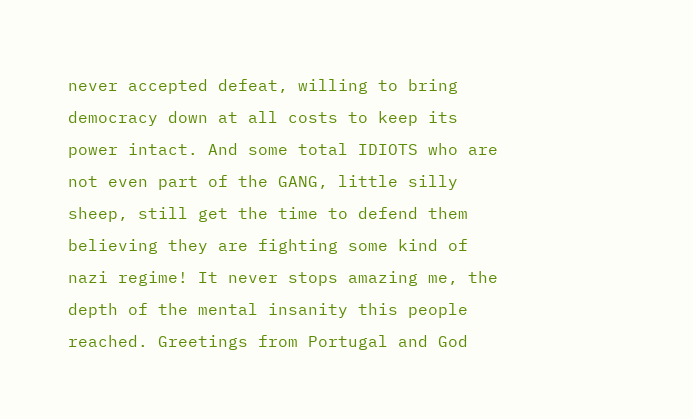never accepted defeat, willing to bring democracy down at all costs to keep its power intact. And some total IDIOTS who are not even part of the GANG, little silly sheep, still get the time to defend them believing they are fighting some kind of nazi regime! It never stops amazing me, the depth of the mental insanity this people reached. Greetings from Portugal and God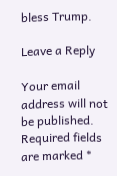bless Trump.

Leave a Reply

Your email address will not be published. Required fields are marked *